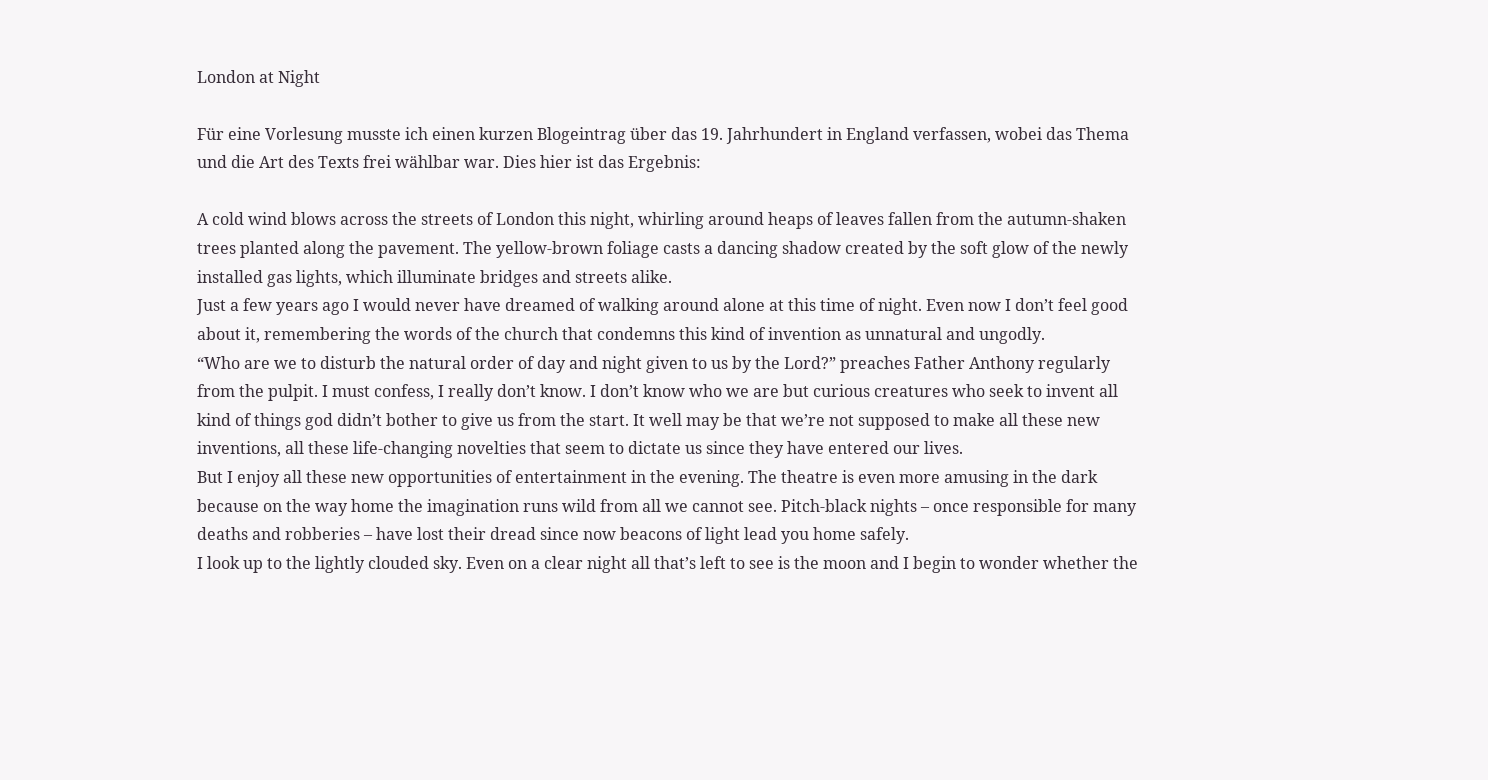London at Night

Für eine Vorlesung musste ich einen kurzen Blogeintrag über das 19. Jahrhundert in England verfassen, wobei das Thema und die Art des Texts frei wählbar war. Dies hier ist das Ergebnis:

A cold wind blows across the streets of London this night, whirling around heaps of leaves fallen from the autumn-shaken trees planted along the pavement. The yellow-brown foliage casts a dancing shadow created by the soft glow of the newly installed gas lights, which illuminate bridges and streets alike.
Just a few years ago I would never have dreamed of walking around alone at this time of night. Even now I don’t feel good about it, remembering the words of the church that condemns this kind of invention as unnatural and ungodly.
“Who are we to disturb the natural order of day and night given to us by the Lord?” preaches Father Anthony regularly from the pulpit. I must confess, I really don’t know. I don’t know who we are but curious creatures who seek to invent all kind of things god didn’t bother to give us from the start. It well may be that we’re not supposed to make all these new inventions, all these life-changing novelties that seem to dictate us since they have entered our lives.
But I enjoy all these new opportunities of entertainment in the evening. The theatre is even more amusing in the dark because on the way home the imagination runs wild from all we cannot see. Pitch-black nights – once responsible for many deaths and robberies – have lost their dread since now beacons of light lead you home safely.
I look up to the lightly clouded sky. Even on a clear night all that’s left to see is the moon and I begin to wonder whether the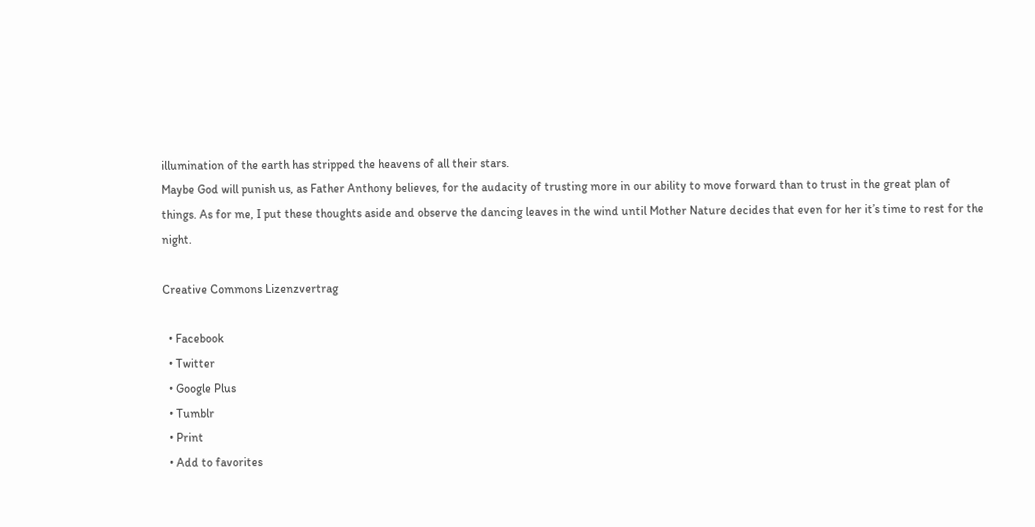illumination of the earth has stripped the heavens of all their stars.
Maybe God will punish us, as Father Anthony believes, for the audacity of trusting more in our ability to move forward than to trust in the great plan of things. As for me, I put these thoughts aside and observe the dancing leaves in the wind until Mother Nature decides that even for her it’s time to rest for the night.

Creative Commons Lizenzvertrag

  • Facebook
  • Twitter
  • Google Plus
  • Tumblr
  • Print
  • Add to favorites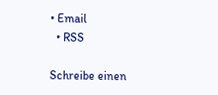• Email
  • RSS

Schreibe einen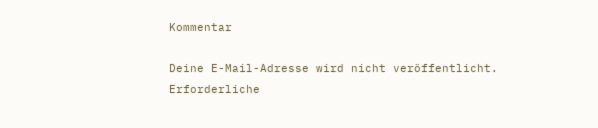Kommentar

Deine E-Mail-Adresse wird nicht veröffentlicht. Erforderliche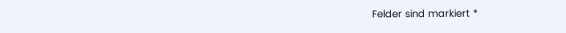Felder sind markiert *